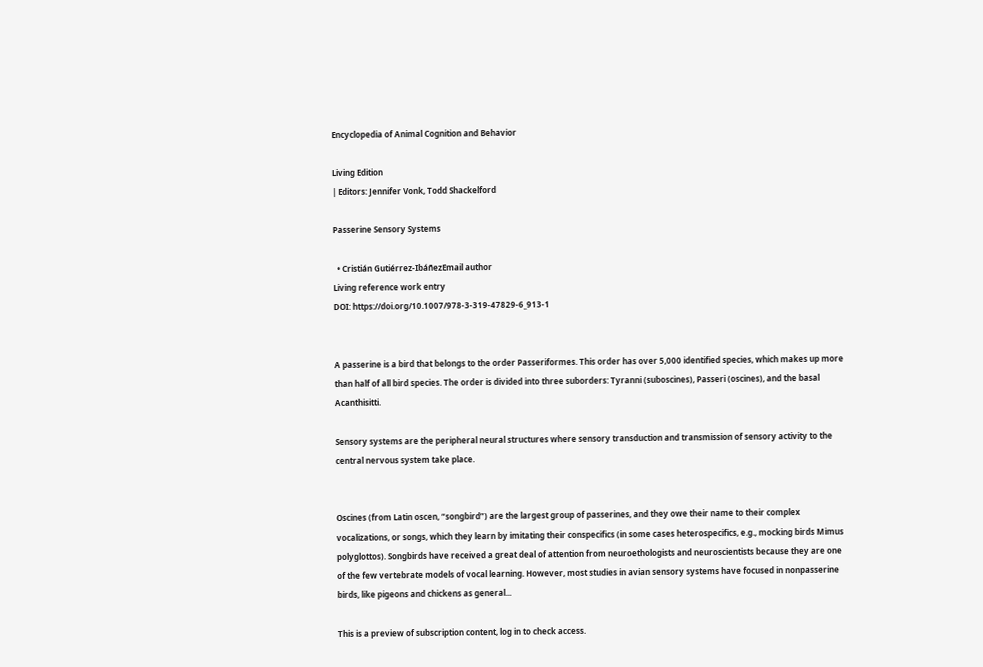Encyclopedia of Animal Cognition and Behavior

Living Edition
| Editors: Jennifer Vonk, Todd Shackelford

Passerine Sensory Systems

  • Cristián Gutiérrez-IbáñezEmail author
Living reference work entry
DOI: https://doi.org/10.1007/978-3-319-47829-6_913-1


A passerine is a bird that belongs to the order Passeriformes. This order has over 5,000 identified species, which makes up more than half of all bird species. The order is divided into three suborders: Tyranni (suboscines), Passeri (oscines), and the basal Acanthisitti.

Sensory systems are the peripheral neural structures where sensory transduction and transmission of sensory activity to the central nervous system take place.


Oscines (from Latin oscen, “songbird”) are the largest group of passerines, and they owe their name to their complex vocalizations, or songs, which they learn by imitating their conspecifics (in some cases heterospecifics, e.g., mocking birds Mimus polyglottos). Songbirds have received a great deal of attention from neuroethologists and neuroscientists because they are one of the few vertebrate models of vocal learning. However, most studies in avian sensory systems have focused in nonpasserine birds, like pigeons and chickens as general...

This is a preview of subscription content, log in to check access.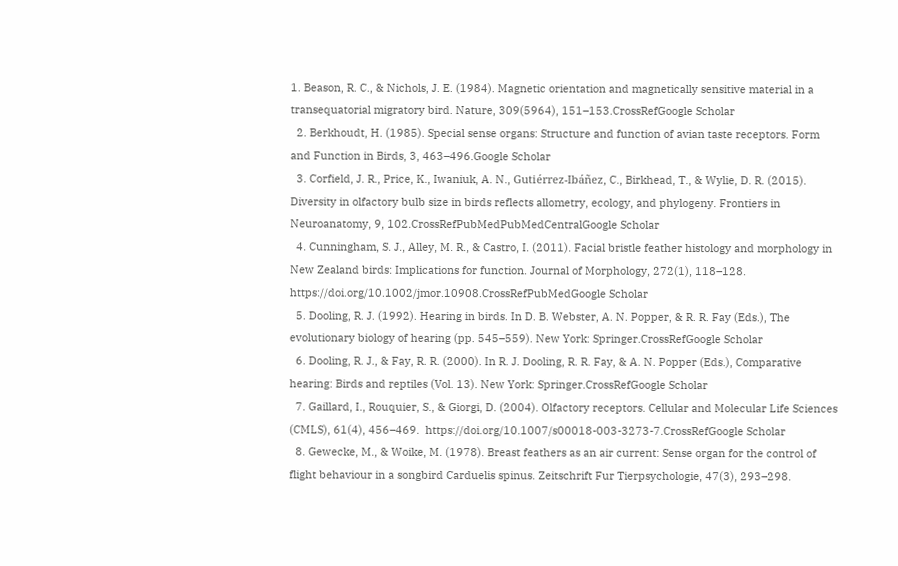1. Beason, R. C., & Nichols, J. E. (1984). Magnetic orientation and magnetically sensitive material in a transequatorial migratory bird. Nature, 309(5964), 151–153.CrossRefGoogle Scholar
  2. Berkhoudt, H. (1985). Special sense organs: Structure and function of avian taste receptors. Form and Function in Birds, 3, 463–496.Google Scholar
  3. Corfield, J. R., Price, K., Iwaniuk, A. N., Gutiérrez-Ibáñez, C., Birkhead, T., & Wylie, D. R. (2015). Diversity in olfactory bulb size in birds reflects allometry, ecology, and phylogeny. Frontiers in Neuroanatomy, 9, 102.CrossRefPubMedPubMedCentralGoogle Scholar
  4. Cunningham, S. J., Alley, M. R., & Castro, I. (2011). Facial bristle feather histology and morphology in New Zealand birds: Implications for function. Journal of Morphology, 272(1), 118–128.  https://doi.org/10.1002/jmor.10908.CrossRefPubMedGoogle Scholar
  5. Dooling, R. J. (1992). Hearing in birds. In D. B. Webster, A. N. Popper, & R. R. Fay (Eds.), The evolutionary biology of hearing (pp. 545–559). New York: Springer.CrossRefGoogle Scholar
  6. Dooling, R. J., & Fay, R. R. (2000). In R. J. Dooling, R. R. Fay, & A. N. Popper (Eds.), Comparative hearing: Birds and reptiles (Vol. 13). New York: Springer.CrossRefGoogle Scholar
  7. Gaillard, I., Rouquier, S., & Giorgi, D. (2004). Olfactory receptors. Cellular and Molecular Life Sciences (CMLS), 61(4), 456–469.  https://doi.org/10.1007/s00018-003-3273-7.CrossRefGoogle Scholar
  8. Gewecke, M., & Woike, M. (1978). Breast feathers as an air current: Sense organ for the control of flight behaviour in a songbird Carduelis spinus. Zeitschrift Fur Tierpsychologie, 47(3), 293–298.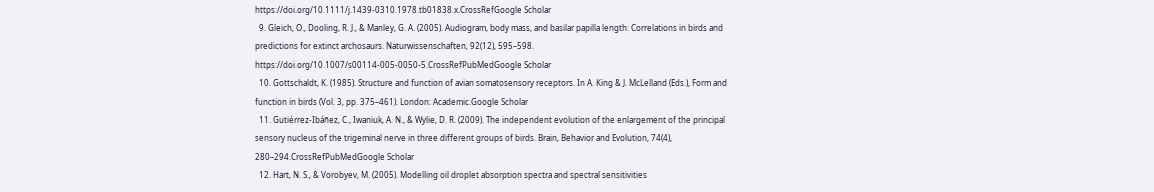https://doi.org/10.1111/j.1439-0310.1978.tb01838.x.CrossRefGoogle Scholar
  9. Gleich, O., Dooling, R. J., & Manley, G. A. (2005). Audiogram, body mass, and basilar papilla length: Correlations in birds and predictions for extinct archosaurs. Naturwissenschaften, 92(12), 595–598.  https://doi.org/10.1007/s00114-005-0050-5.CrossRefPubMedGoogle Scholar
  10. Gottschaldt, K. (1985). Structure and function of avian somatosensory receptors. In A. King & J. McLelland (Eds.), Form and function in birds (Vol. 3, pp. 375–461). London: Academic.Google Scholar
  11. Gutiérrez-Ibáñez, C., Iwaniuk, A. N., & Wylie, D. R. (2009). The independent evolution of the enlargement of the principal sensory nucleus of the trigeminal nerve in three different groups of birds. Brain, Behavior and Evolution, 74(4), 280–294.CrossRefPubMedGoogle Scholar
  12. Hart, N. S., & Vorobyev, M. (2005). Modelling oil droplet absorption spectra and spectral sensitivities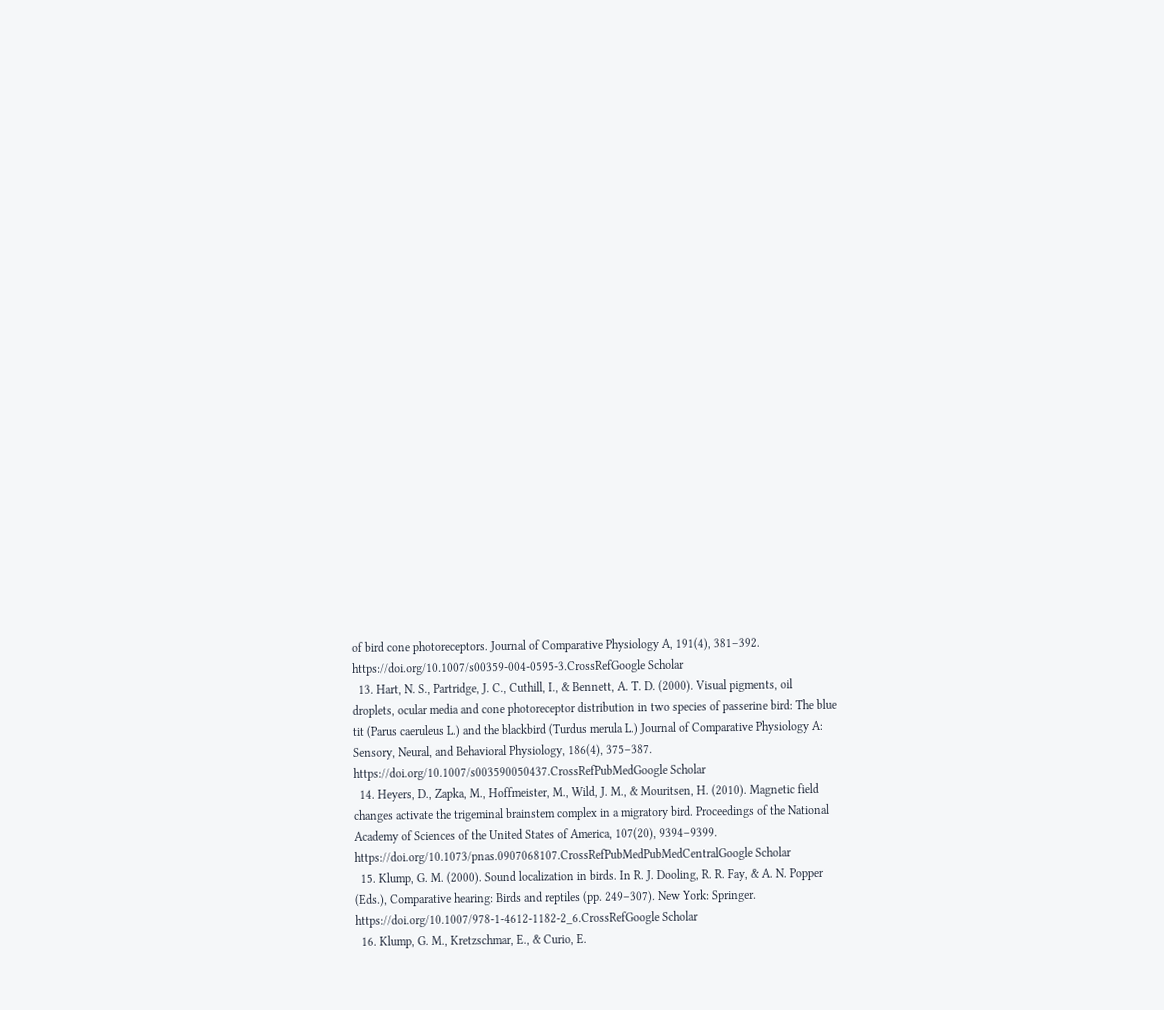of bird cone photoreceptors. Journal of Comparative Physiology A, 191(4), 381–392.  https://doi.org/10.1007/s00359-004-0595-3.CrossRefGoogle Scholar
  13. Hart, N. S., Partridge, J. C., Cuthill, I., & Bennett, A. T. D. (2000). Visual pigments, oil droplets, ocular media and cone photoreceptor distribution in two species of passerine bird: The blue tit (Parus caeruleus L.) and the blackbird (Turdus merula L.) Journal of Comparative Physiology A: Sensory, Neural, and Behavioral Physiology, 186(4), 375–387.  https://doi.org/10.1007/s003590050437.CrossRefPubMedGoogle Scholar
  14. Heyers, D., Zapka, M., Hoffmeister, M., Wild, J. M., & Mouritsen, H. (2010). Magnetic field changes activate the trigeminal brainstem complex in a migratory bird. Proceedings of the National Academy of Sciences of the United States of America, 107(20), 9394–9399.  https://doi.org/10.1073/pnas.0907068107.CrossRefPubMedPubMedCentralGoogle Scholar
  15. Klump, G. M. (2000). Sound localization in birds. In R. J. Dooling, R. R. Fay, & A. N. Popper (Eds.), Comparative hearing: Birds and reptiles (pp. 249–307). New York: Springer.  https://doi.org/10.1007/978-1-4612-1182-2_6.CrossRefGoogle Scholar
  16. Klump, G. M., Kretzschmar, E., & Curio, E.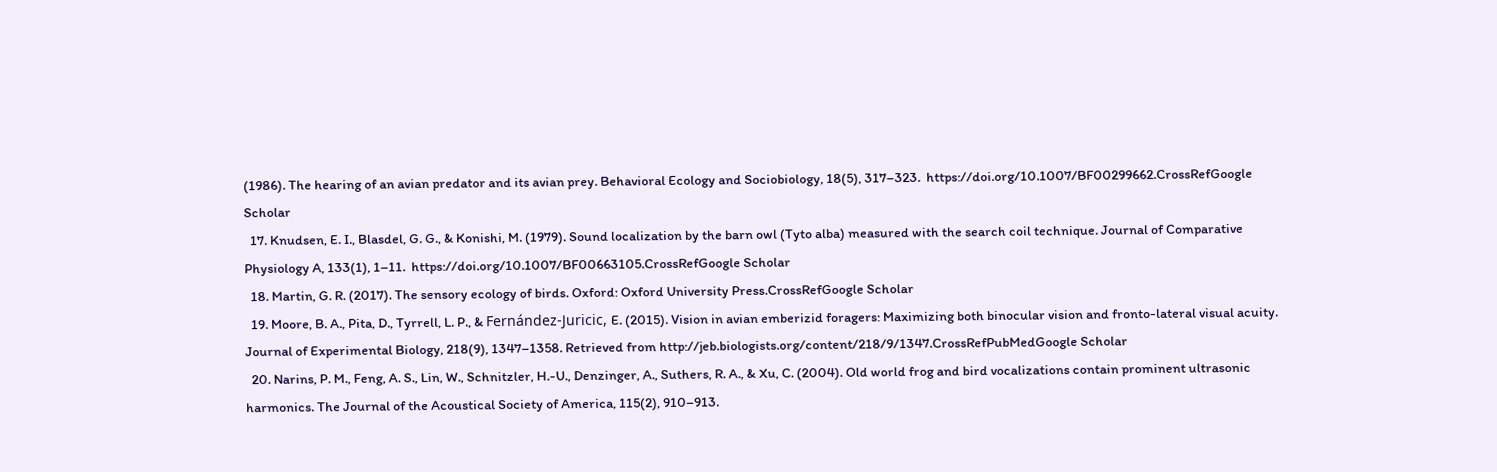(1986). The hearing of an avian predator and its avian prey. Behavioral Ecology and Sociobiology, 18(5), 317–323.  https://doi.org/10.1007/BF00299662.CrossRefGoogle Scholar
  17. Knudsen, E. I., Blasdel, G. G., & Konishi, M. (1979). Sound localization by the barn owl (Tyto alba) measured with the search coil technique. Journal of Comparative Physiology A, 133(1), 1–11.  https://doi.org/10.1007/BF00663105.CrossRefGoogle Scholar
  18. Martin, G. R. (2017). The sensory ecology of birds. Oxford: Oxford University Press.CrossRefGoogle Scholar
  19. Moore, B. A., Pita, D., Tyrrell, L. P., & Fernández-Juricic, E. (2015). Vision in avian emberizid foragers: Maximizing both binocular vision and fronto-lateral visual acuity. Journal of Experimental Biology, 218(9), 1347–1358. Retrieved from http://jeb.biologists.org/content/218/9/1347.CrossRefPubMedGoogle Scholar
  20. Narins, P. M., Feng, A. S., Lin, W., Schnitzler, H.-U., Denzinger, A., Suthers, R. A., & Xu, C. (2004). Old world frog and bird vocalizations contain prominent ultrasonic harmonics. The Journal of the Acoustical Society of America, 115(2), 910–913.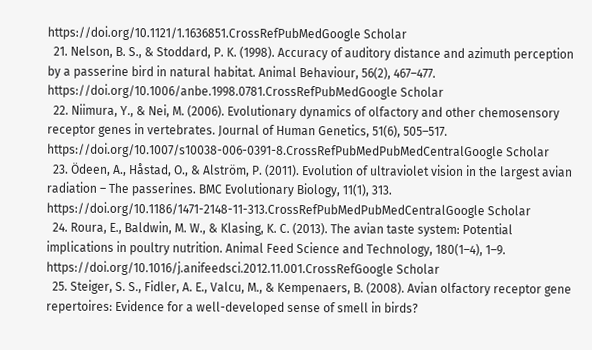https://doi.org/10.1121/1.1636851.CrossRefPubMedGoogle Scholar
  21. Nelson, B. S., & Stoddard, P. K. (1998). Accuracy of auditory distance and azimuth perception by a passerine bird in natural habitat. Animal Behaviour, 56(2), 467–477.  https://doi.org/10.1006/anbe.1998.0781.CrossRefPubMedGoogle Scholar
  22. Niimura, Y., & Nei, M. (2006). Evolutionary dynamics of olfactory and other chemosensory receptor genes in vertebrates. Journal of Human Genetics, 51(6), 505–517.  https://doi.org/10.1007/s10038-006-0391-8.CrossRefPubMedPubMedCentralGoogle Scholar
  23. Ödeen, A., Håstad, O., & Alström, P. (2011). Evolution of ultraviolet vision in the largest avian radiation – The passerines. BMC Evolutionary Biology, 11(1), 313.  https://doi.org/10.1186/1471-2148-11-313.CrossRefPubMedPubMedCentralGoogle Scholar
  24. Roura, E., Baldwin, M. W., & Klasing, K. C. (2013). The avian taste system: Potential implications in poultry nutrition. Animal Feed Science and Technology, 180(1–4), 1–9.  https://doi.org/10.1016/j.anifeedsci.2012.11.001.CrossRefGoogle Scholar
  25. Steiger, S. S., Fidler, A. E., Valcu, M., & Kempenaers, B. (2008). Avian olfactory receptor gene repertoires: Evidence for a well-developed sense of smell in birds?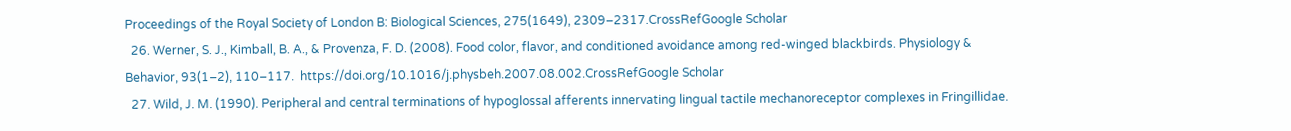Proceedings of the Royal Society of London B: Biological Sciences, 275(1649), 2309–2317.CrossRefGoogle Scholar
  26. Werner, S. J., Kimball, B. A., & Provenza, F. D. (2008). Food color, flavor, and conditioned avoidance among red-winged blackbirds. Physiology & Behavior, 93(1–2), 110–117.  https://doi.org/10.1016/j.physbeh.2007.08.002.CrossRefGoogle Scholar
  27. Wild, J. M. (1990). Peripheral and central terminations of hypoglossal afferents innervating lingual tactile mechanoreceptor complexes in Fringillidae.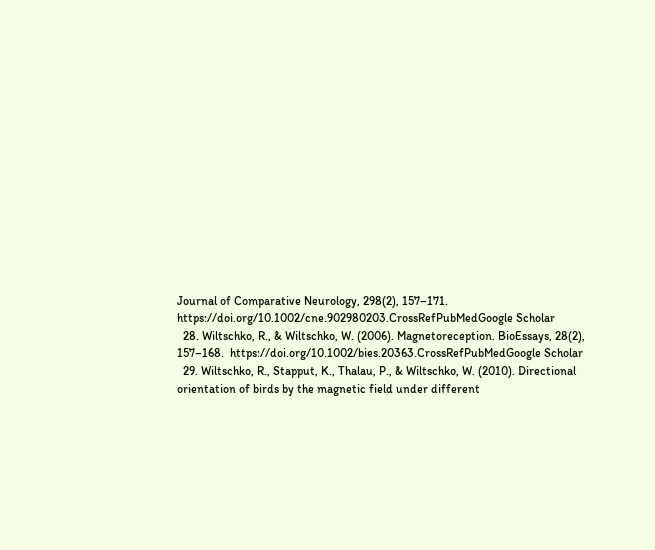Journal of Comparative Neurology, 298(2), 157–171.  https://doi.org/10.1002/cne.902980203.CrossRefPubMedGoogle Scholar
  28. Wiltschko, R., & Wiltschko, W. (2006). Magnetoreception. BioEssays, 28(2), 157–168.  https://doi.org/10.1002/bies.20363.CrossRefPubMedGoogle Scholar
  29. Wiltschko, R., Stapput, K., Thalau, P., & Wiltschko, W. (2010). Directional orientation of birds by the magnetic field under different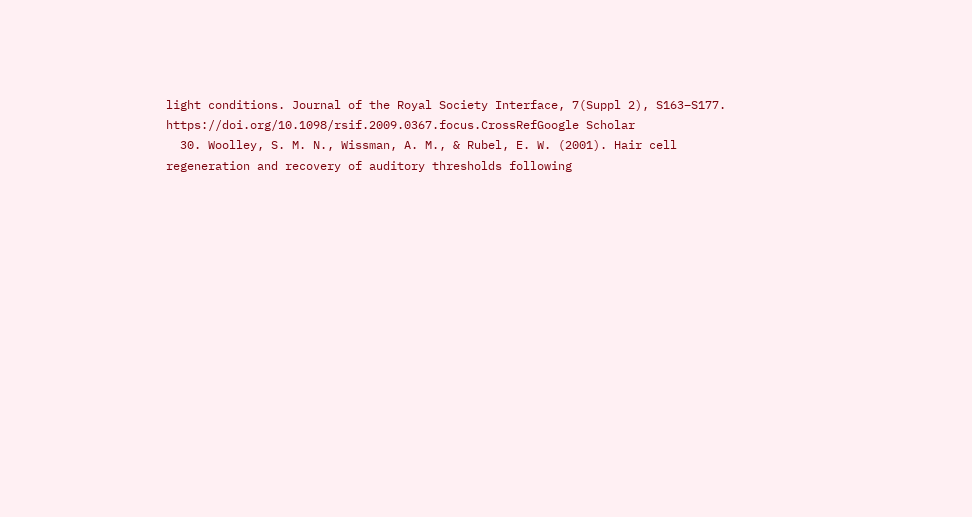light conditions. Journal of the Royal Society Interface, 7(Suppl 2), S163–S177.  https://doi.org/10.1098/rsif.2009.0367.focus.CrossRefGoogle Scholar
  30. Woolley, S. M. N., Wissman, A. M., & Rubel, E. W. (2001). Hair cell regeneration and recovery of auditory thresholds following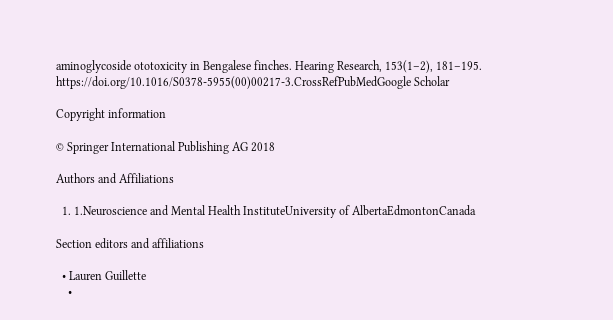aminoglycoside ototoxicity in Bengalese finches. Hearing Research, 153(1–2), 181–195.  https://doi.org/10.1016/S0378-5955(00)00217-3.CrossRefPubMedGoogle Scholar

Copyright information

© Springer International Publishing AG 2018

Authors and Affiliations

  1. 1.Neuroscience and Mental Health InstituteUniversity of AlbertaEdmontonCanada

Section editors and affiliations

  • Lauren Guillette
    •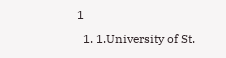1
  1. 1.University of St.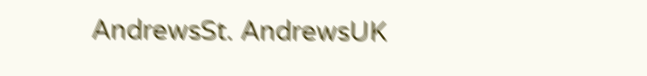AndrewsSt. AndrewsUK